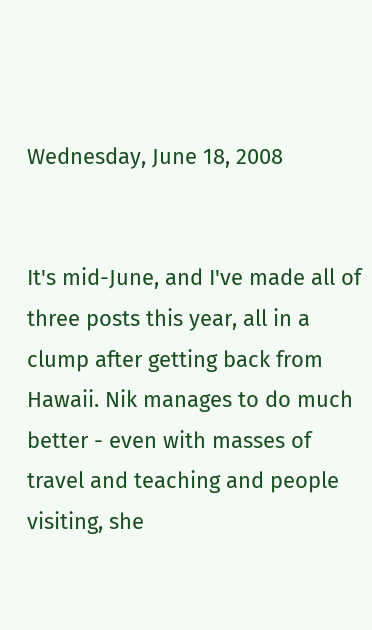Wednesday, June 18, 2008


It's mid-June, and I've made all of three posts this year, all in a clump after getting back from Hawaii. Nik manages to do much better - even with masses of travel and teaching and people visiting, she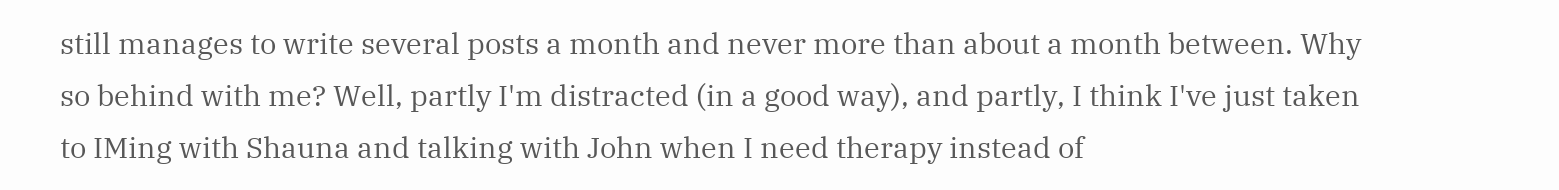still manages to write several posts a month and never more than about a month between. Why so behind with me? Well, partly I'm distracted (in a good way), and partly, I think I've just taken to IMing with Shauna and talking with John when I need therapy instead of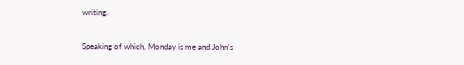writing.

Speaking of which, Monday is me and John's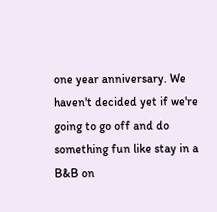one year anniversary. We haven't decided yet if we're going to go off and do something fun like stay in a B&B on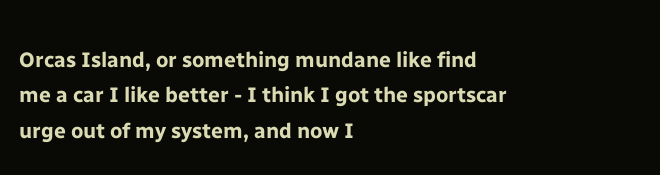Orcas Island, or something mundane like find me a car I like better - I think I got the sportscar urge out of my system, and now I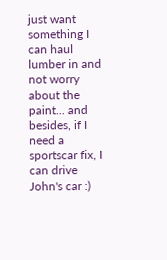just want something I can haul lumber in and not worry about the paint... and besides, if I need a sportscar fix, I can drive John's car :)